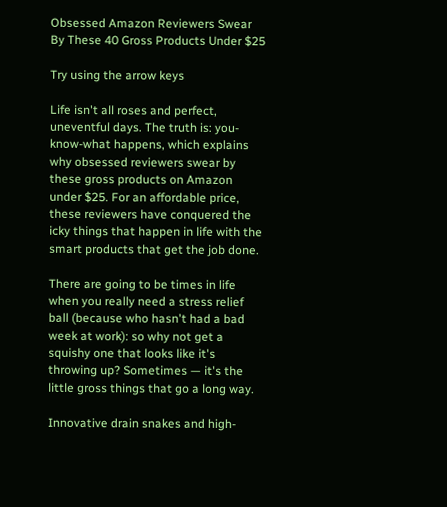Obsessed Amazon Reviewers Swear By These 40 Gross Products Under $25

Try using the arrow keys

Life isn't all roses and perfect, uneventful days. The truth is: you-know-what happens, which explains why obsessed reviewers swear by these gross products on Amazon under $25. For an affordable price, these reviewers have conquered the icky things that happen in life with the smart products that get the job done.

There are going to be times in life when you really need a stress relief ball (because who hasn't had a bad week at work): so why not get a squishy one that looks like it's throwing up? Sometimes — it's the little gross things that go a long way.

Innovative drain snakes and high-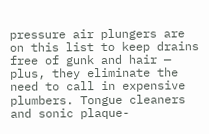pressure air plungers are on this list to keep drains free of gunk and hair — plus, they eliminate the need to call in expensive plumbers. Tongue cleaners and sonic plaque-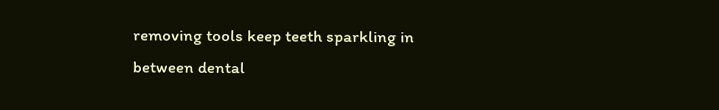removing tools keep teeth sparkling in between dental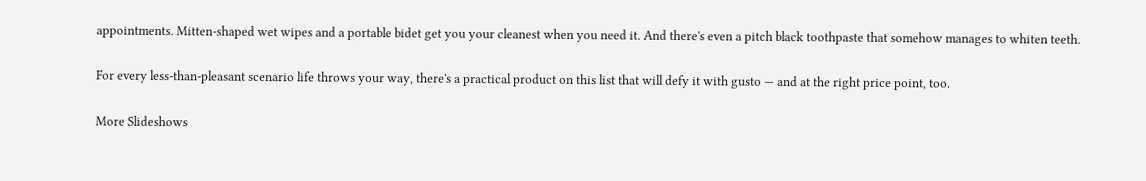appointments. Mitten-shaped wet wipes and a portable bidet get you your cleanest when you need it. And there's even a pitch black toothpaste that somehow manages to whiten teeth.

For every less-than-pleasant scenario life throws your way, there's a practical product on this list that will defy it with gusto — and at the right price point, too.

More Slideshows